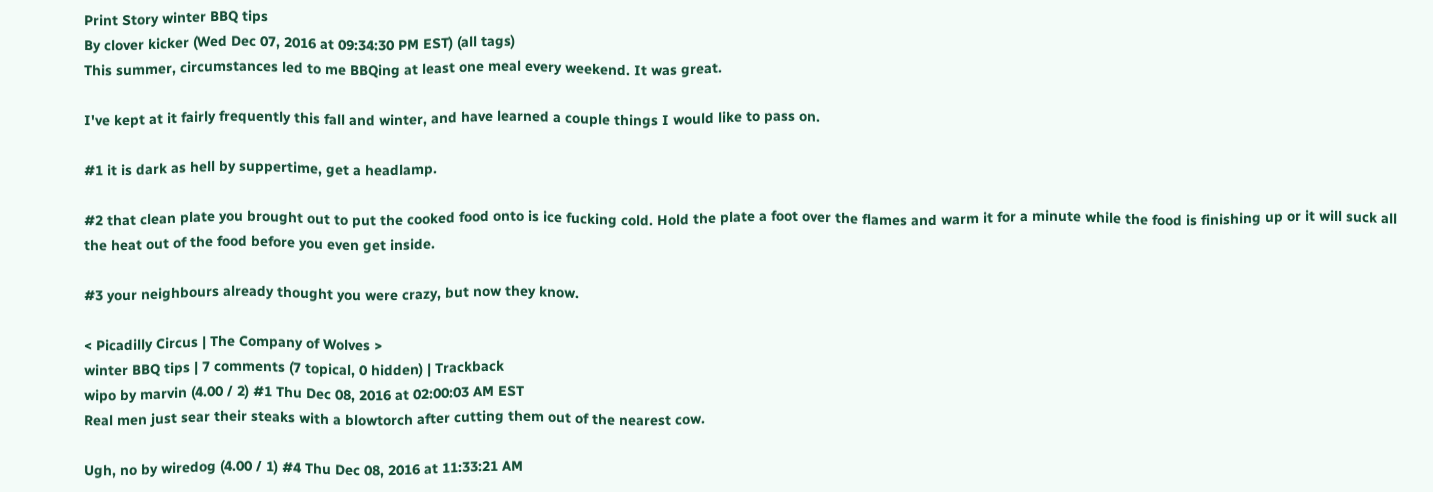Print Story winter BBQ tips
By clover kicker (Wed Dec 07, 2016 at 09:34:30 PM EST) (all tags)
This summer, circumstances led to me BBQing at least one meal every weekend. It was great.

I've kept at it fairly frequently this fall and winter, and have learned a couple things I would like to pass on.

#1 it is dark as hell by suppertime, get a headlamp.

#2 that clean plate you brought out to put the cooked food onto is ice fucking cold. Hold the plate a foot over the flames and warm it for a minute while the food is finishing up or it will suck all the heat out of the food before you even get inside.

#3 your neighbours already thought you were crazy, but now they know.

< Picadilly Circus | The Company of Wolves >
winter BBQ tips | 7 comments (7 topical, 0 hidden) | Trackback
wipo by marvin (4.00 / 2) #1 Thu Dec 08, 2016 at 02:00:03 AM EST
Real men just sear their steaks with a blowtorch after cutting them out of the nearest cow.

Ugh, no by wiredog (4.00 / 1) #4 Thu Dec 08, 2016 at 11:33:21 AM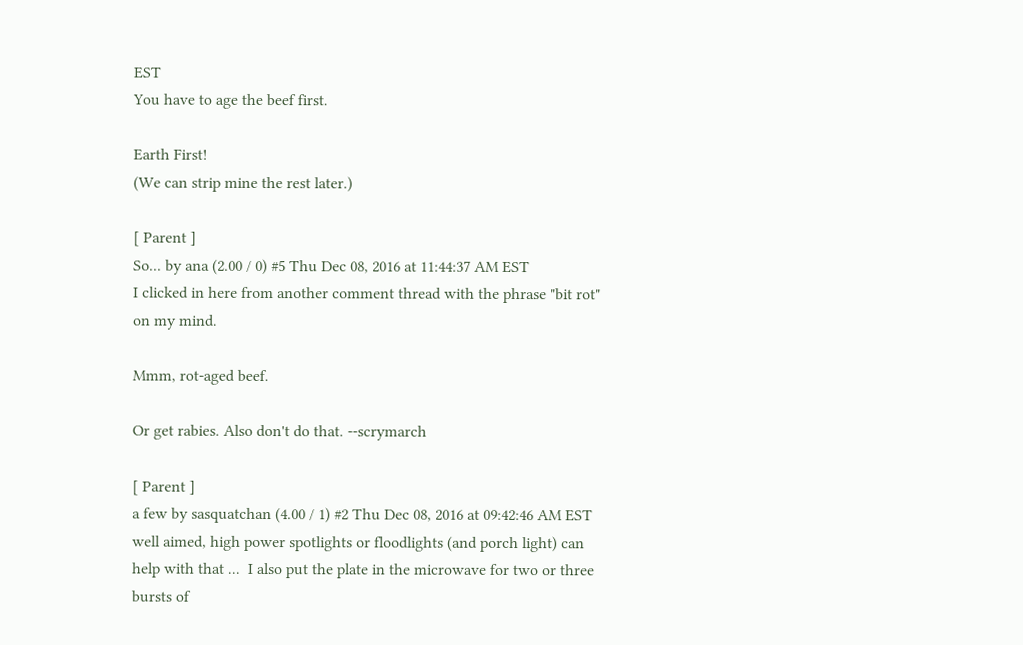EST
You have to age the beef first.

Earth First!
(We can strip mine the rest later.)

[ Parent ]
So... by ana (2.00 / 0) #5 Thu Dec 08, 2016 at 11:44:37 AM EST
I clicked in here from another comment thread with the phrase "bit rot" on my mind.

Mmm, rot-aged beef.

Or get rabies. Also don't do that. --scrymarch

[ Parent ]
a few by sasquatchan (4.00 / 1) #2 Thu Dec 08, 2016 at 09:42:46 AM EST
well aimed, high power spotlights or floodlights (and porch light) can help with that ...  I also put the plate in the microwave for two or three bursts of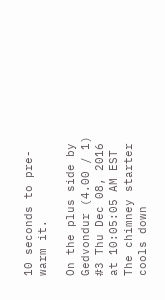10 seconds to pre-warm it.

On the plus side by Gedvondur (4.00 / 1) #3 Thu Dec 08, 2016 at 10:05:05 AM EST
The chimney starter cools down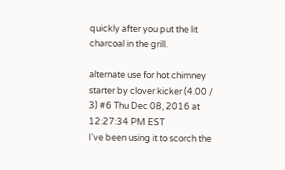quickly after you put the lit charcoal in the grill.

alternate use for hot chimney starter by clover kicker (4.00 / 3) #6 Thu Dec 08, 2016 at 12:27:34 PM EST
I've been using it to scorch the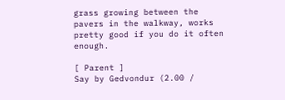grass growing between the pavers in the walkway, works pretty good if you do it often enough.

[ Parent ]
Say by Gedvondur (2.00 /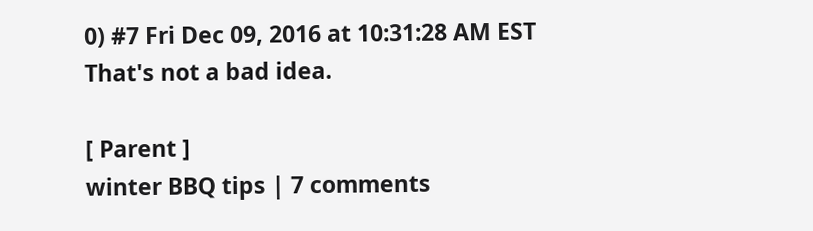0) #7 Fri Dec 09, 2016 at 10:31:28 AM EST
That's not a bad idea.

[ Parent ]
winter BBQ tips | 7 comments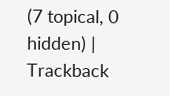(7 topical, 0 hidden) | Trackback